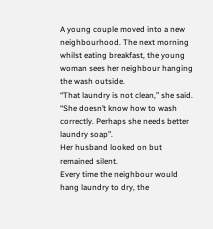A young couple moved into a new neighbourhood. The next morning whilst eating breakfast, the young woman sees her neighbour hanging the wash outside.
“That laundry is not clean,” she said. “She doesn’t know how to wash correctly. Perhaps she needs better laundry soap”.
Her husband looked on but remained silent.
Every time the neighbour would hang laundry to dry, the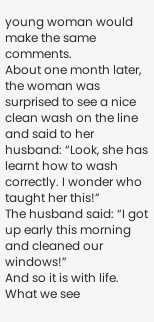young woman would make the same comments.
About one month later, the woman was surprised to see a nice clean wash on the line and said to her husband: “Look, she has learnt how to wash correctly. I wonder who taught her this!”
The husband said: “I got up early this morning and cleaned our windows!”
And so it is with life. What we see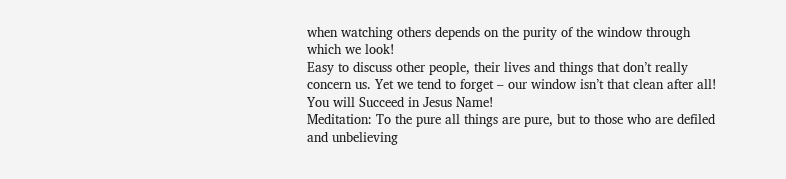when watching others depends on the purity of the window through which we look!
Easy to discuss other people, their lives and things that don’t really concern us. Yet we tend to forget – our window isn’t that clean after all!
You will Succeed in Jesus Name!
Meditation: To the pure all things are pure, but to those who are defiled and unbelieving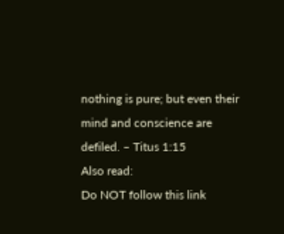nothing is pure; but even their mind and conscience are defiled. – Titus 1:15
Also read:
Do NOT follow this link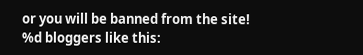or you will be banned from the site!
%d bloggers like this: